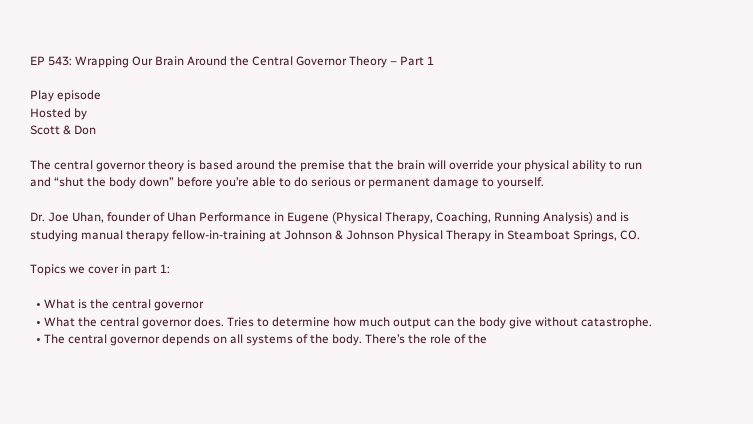EP 543: Wrapping Our Brain Around the Central Governor Theory – Part 1

Play episode
Hosted by
Scott & Don

The central governor theory is based around the premise that the brain will override your physical ability to run and “shut the body down” before you’re able to do serious or permanent damage to yourself.

Dr. Joe Uhan, founder of Uhan Performance in Eugene (Physical Therapy, Coaching, Running Analysis) and is studying manual therapy fellow-in-training at Johnson & Johnson Physical Therapy in Steamboat Springs, CO.

Topics we cover in part 1:

  • What is the central governor
  • What the central governor does. Tries to determine how much output can the body give without catastrophe.
  • The central governor depends on all systems of the body. There’s the role of the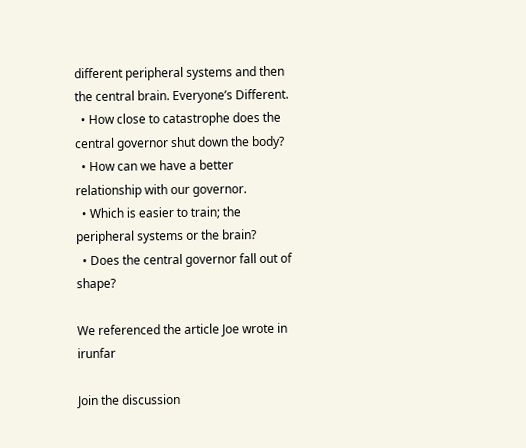different peripheral systems and then the central brain. Everyone’s Different.
  • How close to catastrophe does the central governor shut down the body?
  • How can we have a better relationship with our governor.
  • Which is easier to train; the peripheral systems or the brain?
  • Does the central governor fall out of shape?

We referenced the article Joe wrote in irunfar

Join the discussion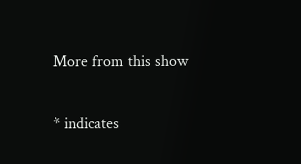More from this show


* indicates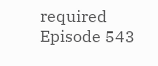required
Episode 543